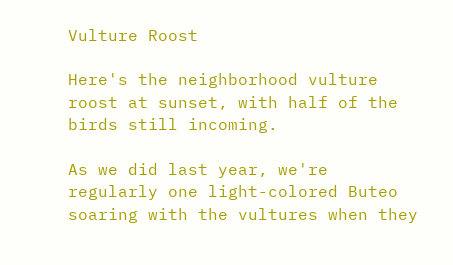Vulture Roost

Here's the neighborhood vulture roost at sunset, with half of the birds still incoming.

As we did last year, we're regularly one light-colored Buteo soaring with the vultures when they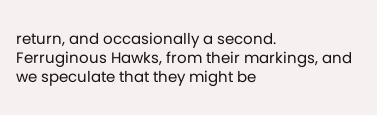return, and occasionally a second. Ferruginous Hawks, from their markings, and we speculate that they might be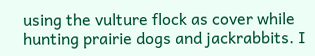using the vulture flock as cover while hunting prairie dogs and jackrabbits. I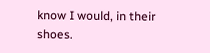know I would, in their shoes.